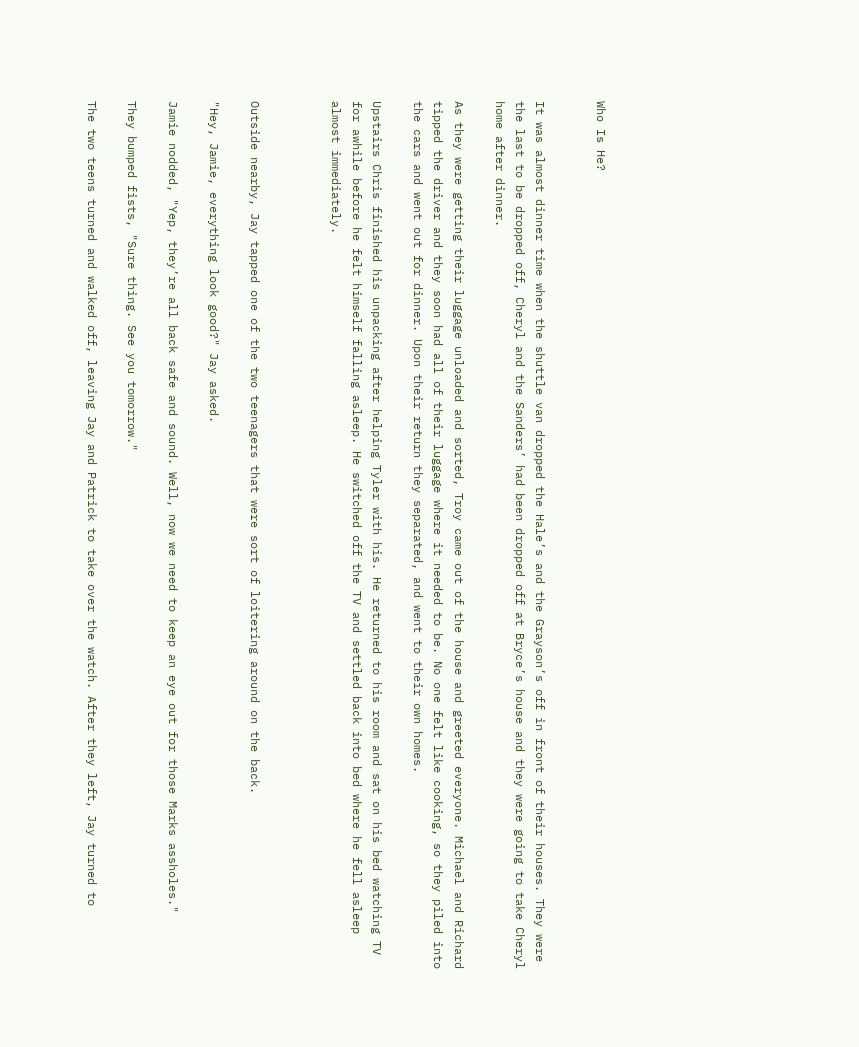Who Is He?


It was almost dinner time when the shuttle van dropped the Hale’s and the Grayson’s off in front of their houses. They were the last to be dropped off, Cheryl and the Sanders’ had been dropped off at Bryce’s house and they were going to take Cheryl home after dinner.

As they were getting their luggage unloaded and sorted, Troy came out of the house and greeted everyone. Michael and Richard tipped the driver and they soon had all of their luggage where it needed to be. No one felt like cooking, so they piled into the cars and went out for dinner. Upon their return they separated, and went to their own homes.

Upstairs Chris finished his unpacking after helping Tyler with his. He returned to his room and sat on his bed watching TV for awhile before he felt himself falling asleep. He switched off the TV and settled back into bed where he fell asleep almost immediately.



Outside nearby, Jay tapped one of the two teenagers that were sort of loitering around on the back.

"Hey, Jamie, everything look good?" Jay asked.

Jamie nodded, "Yep, they’re all back safe and sound. Well, now we need to keep an eye out for those Marks assholes."

They bumped fists, "Sure thing. See you tomorrow."

The two teens turned and walked off, leaving Jay and Patrick to take over the watch. After they left, Jay turned to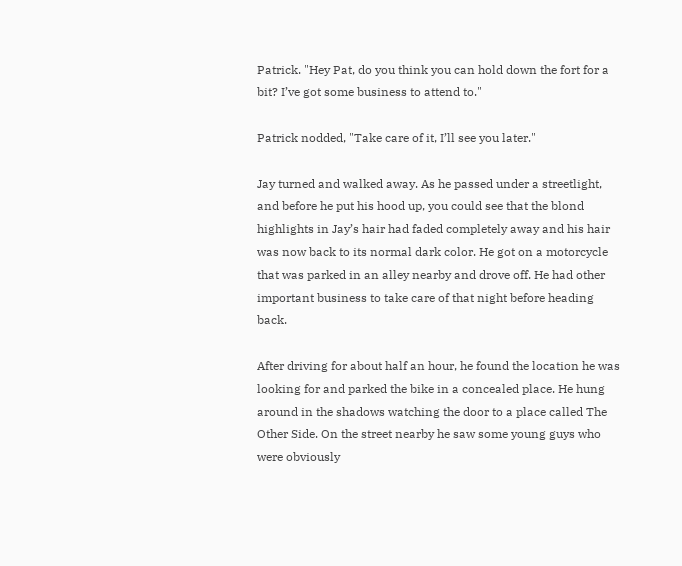Patrick. "Hey Pat, do you think you can hold down the fort for a bit? I’ve got some business to attend to."

Patrick nodded, "Take care of it, I’ll see you later."

Jay turned and walked away. As he passed under a streetlight, and before he put his hood up, you could see that the blond highlights in Jay’s hair had faded completely away and his hair was now back to its normal dark color. He got on a motorcycle that was parked in an alley nearby and drove off. He had other important business to take care of that night before heading back.

After driving for about half an hour, he found the location he was looking for and parked the bike in a concealed place. He hung around in the shadows watching the door to a place called The Other Side. On the street nearby he saw some young guys who were obviously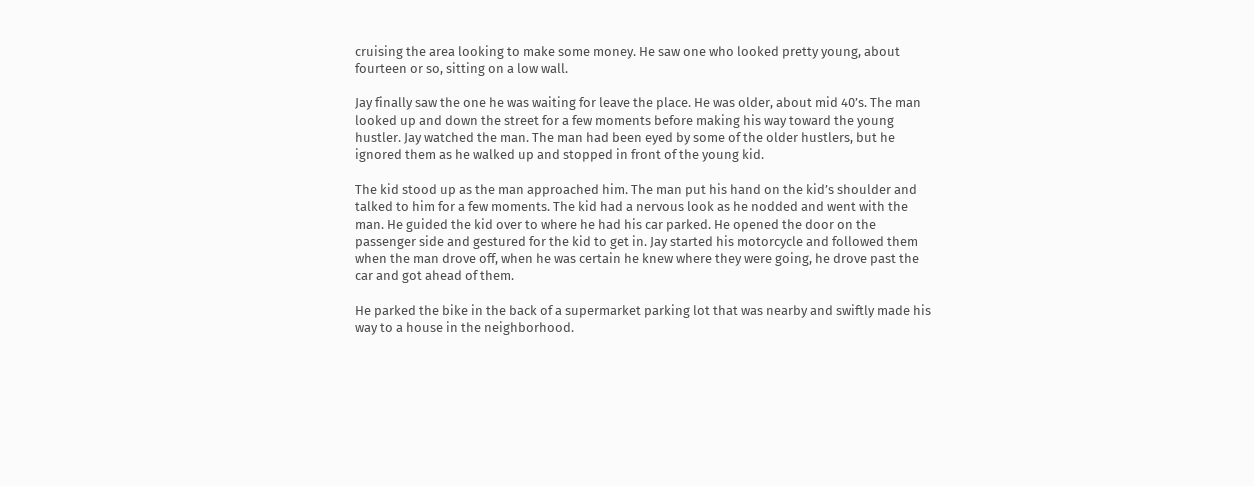cruising the area looking to make some money. He saw one who looked pretty young, about fourteen or so, sitting on a low wall.

Jay finally saw the one he was waiting for leave the place. He was older, about mid 40’s. The man looked up and down the street for a few moments before making his way toward the young hustler. Jay watched the man. The man had been eyed by some of the older hustlers, but he ignored them as he walked up and stopped in front of the young kid.

The kid stood up as the man approached him. The man put his hand on the kid’s shoulder and talked to him for a few moments. The kid had a nervous look as he nodded and went with the man. He guided the kid over to where he had his car parked. He opened the door on the passenger side and gestured for the kid to get in. Jay started his motorcycle and followed them when the man drove off, when he was certain he knew where they were going, he drove past the car and got ahead of them.

He parked the bike in the back of a supermarket parking lot that was nearby and swiftly made his way to a house in the neighborhood.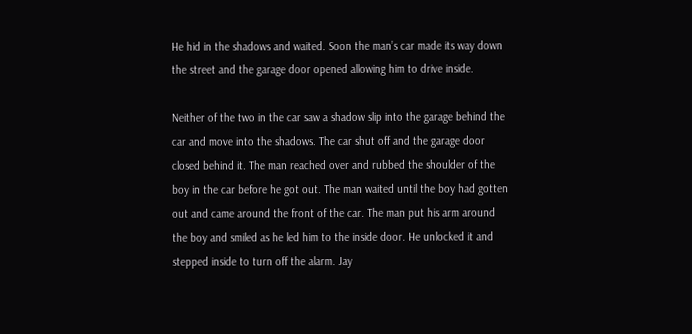He hid in the shadows and waited. Soon the man’s car made its way down the street and the garage door opened allowing him to drive inside.

Neither of the two in the car saw a shadow slip into the garage behind the car and move into the shadows. The car shut off and the garage door closed behind it. The man reached over and rubbed the shoulder of the boy in the car before he got out. The man waited until the boy had gotten out and came around the front of the car. The man put his arm around the boy and smiled as he led him to the inside door. He unlocked it and stepped inside to turn off the alarm. Jay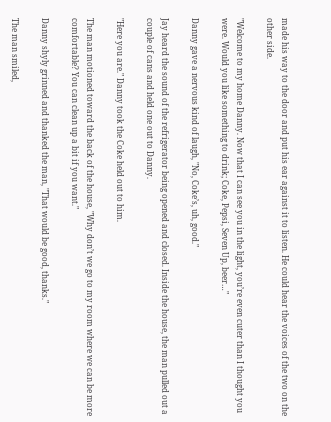made his way to the door and put his ear against it to listen. He could hear the voices of the two on the other side.

"Welcome to my home Danny. Now that I can see you in the light, you’re even cuter than I thought you were. Would you like something to drink; Coke, Pepsi, Seven Up, beer…"

Danny gave a nervous kind of laugh, "No, Coke’s, uh, good."

Jay heard the sound of the refrigerator being opened and closed. Inside the house, the man pulled out a couple of cans and held one out to Danny.

"Here you are." Danny took the Coke held out to him.

The man motioned toward the back of the house, "Why don’t we go to my room where we can be more comfortable? You can clean up a bit if you want."

Danny shyly grinned and thanked the man, "That would be good, thanks."

The man smiled,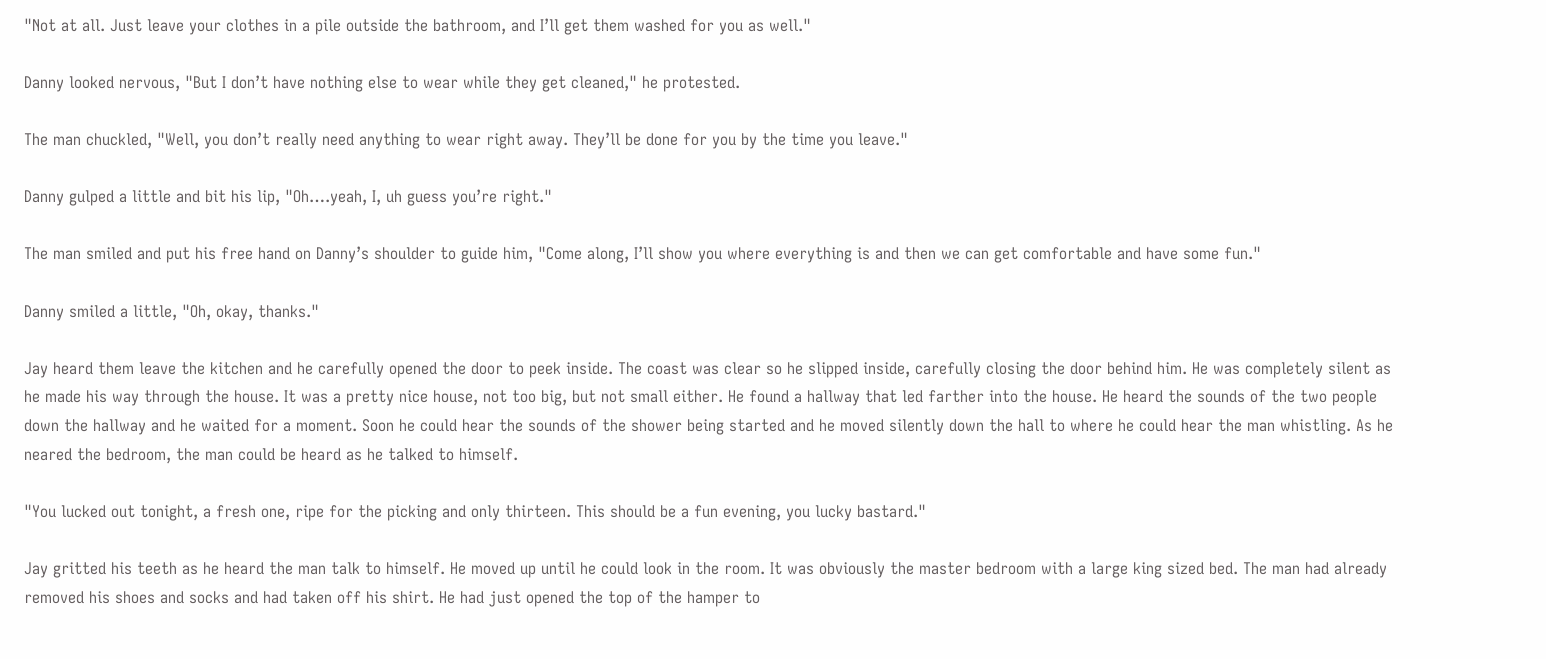"Not at all. Just leave your clothes in a pile outside the bathroom, and I’ll get them washed for you as well."

Danny looked nervous, "But I don’t have nothing else to wear while they get cleaned," he protested.

The man chuckled, "Well, you don’t really need anything to wear right away. They’ll be done for you by the time you leave."

Danny gulped a little and bit his lip, "Oh….yeah, I, uh guess you’re right."

The man smiled and put his free hand on Danny’s shoulder to guide him, "Come along, I’ll show you where everything is and then we can get comfortable and have some fun."

Danny smiled a little, "Oh, okay, thanks."

Jay heard them leave the kitchen and he carefully opened the door to peek inside. The coast was clear so he slipped inside, carefully closing the door behind him. He was completely silent as he made his way through the house. It was a pretty nice house, not too big, but not small either. He found a hallway that led farther into the house. He heard the sounds of the two people down the hallway and he waited for a moment. Soon he could hear the sounds of the shower being started and he moved silently down the hall to where he could hear the man whistling. As he neared the bedroom, the man could be heard as he talked to himself.

"You lucked out tonight, a fresh one, ripe for the picking and only thirteen. This should be a fun evening, you lucky bastard."

Jay gritted his teeth as he heard the man talk to himself. He moved up until he could look in the room. It was obviously the master bedroom with a large king sized bed. The man had already removed his shoes and socks and had taken off his shirt. He had just opened the top of the hamper to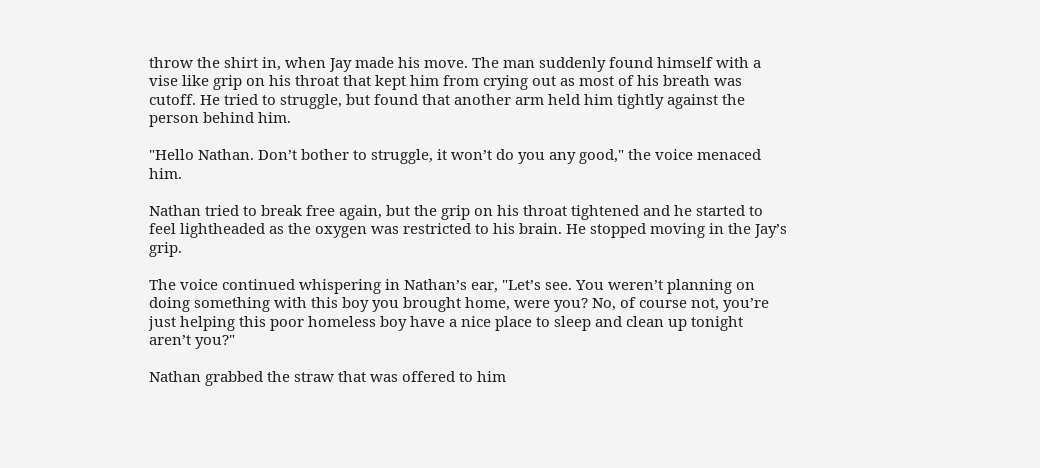throw the shirt in, when Jay made his move. The man suddenly found himself with a vise like grip on his throat that kept him from crying out as most of his breath was cutoff. He tried to struggle, but found that another arm held him tightly against the person behind him.

"Hello Nathan. Don’t bother to struggle, it won’t do you any good," the voice menaced him.

Nathan tried to break free again, but the grip on his throat tightened and he started to feel lightheaded as the oxygen was restricted to his brain. He stopped moving in the Jay’s grip.

The voice continued whispering in Nathan’s ear, "Let’s see. You weren’t planning on doing something with this boy you brought home, were you? No, of course not, you’re just helping this poor homeless boy have a nice place to sleep and clean up tonight aren’t you?"

Nathan grabbed the straw that was offered to him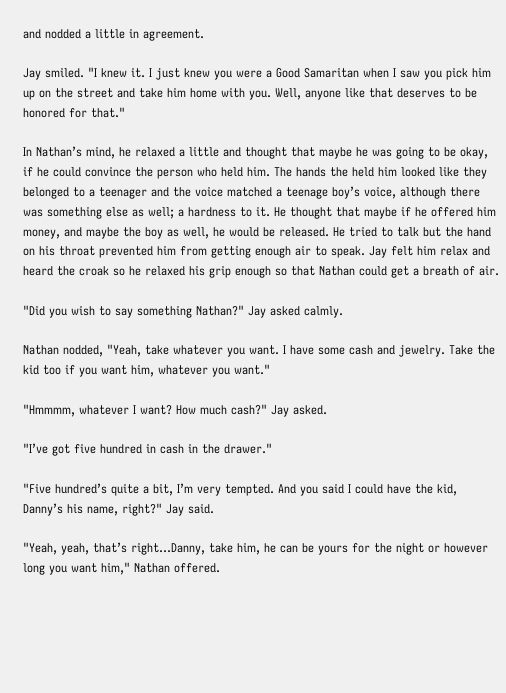and nodded a little in agreement.

Jay smiled. "I knew it. I just knew you were a Good Samaritan when I saw you pick him up on the street and take him home with you. Well, anyone like that deserves to be honored for that."

In Nathan’s mind, he relaxed a little and thought that maybe he was going to be okay, if he could convince the person who held him. The hands the held him looked like they belonged to a teenager and the voice matched a teenage boy’s voice, although there was something else as well; a hardness to it. He thought that maybe if he offered him money, and maybe the boy as well, he would be released. He tried to talk but the hand on his throat prevented him from getting enough air to speak. Jay felt him relax and heard the croak so he relaxed his grip enough so that Nathan could get a breath of air.

"Did you wish to say something Nathan?" Jay asked calmly.

Nathan nodded, "Yeah, take whatever you want. I have some cash and jewelry. Take the kid too if you want him, whatever you want."

"Hmmmm, whatever I want? How much cash?" Jay asked.

"I’ve got five hundred in cash in the drawer."

"Five hundred’s quite a bit, I’m very tempted. And you said I could have the kid, Danny’s his name, right?" Jay said.

"Yeah, yeah, that’s right…Danny, take him, he can be yours for the night or however long you want him," Nathan offered.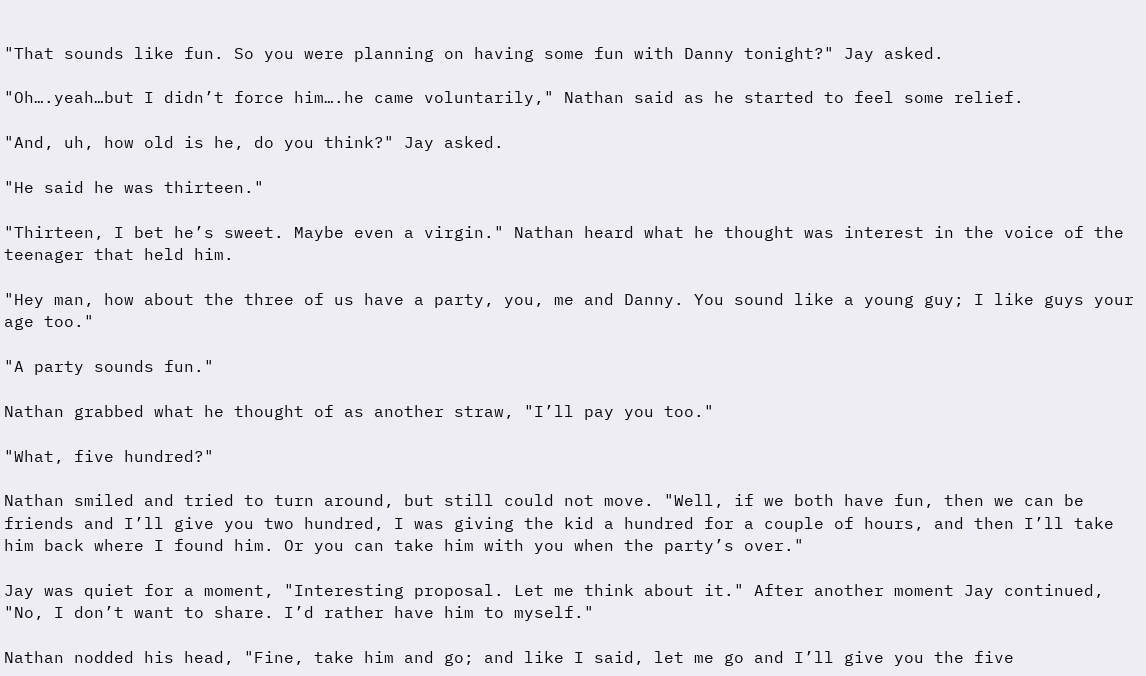"That sounds like fun. So you were planning on having some fun with Danny tonight?" Jay asked.

"Oh….yeah…but I didn’t force him….he came voluntarily," Nathan said as he started to feel some relief.

"And, uh, how old is he, do you think?" Jay asked.

"He said he was thirteen."

"Thirteen, I bet he’s sweet. Maybe even a virgin." Nathan heard what he thought was interest in the voice of the teenager that held him.

"Hey man, how about the three of us have a party, you, me and Danny. You sound like a young guy; I like guys your age too."

"A party sounds fun."

Nathan grabbed what he thought of as another straw, "I’ll pay you too."

"What, five hundred?"

Nathan smiled and tried to turn around, but still could not move. "Well, if we both have fun, then we can be friends and I’ll give you two hundred, I was giving the kid a hundred for a couple of hours, and then I’ll take him back where I found him. Or you can take him with you when the party’s over."

Jay was quiet for a moment, "Interesting proposal. Let me think about it." After another moment Jay continued, "No, I don’t want to share. I’d rather have him to myself."

Nathan nodded his head, "Fine, take him and go; and like I said, let me go and I’ll give you the five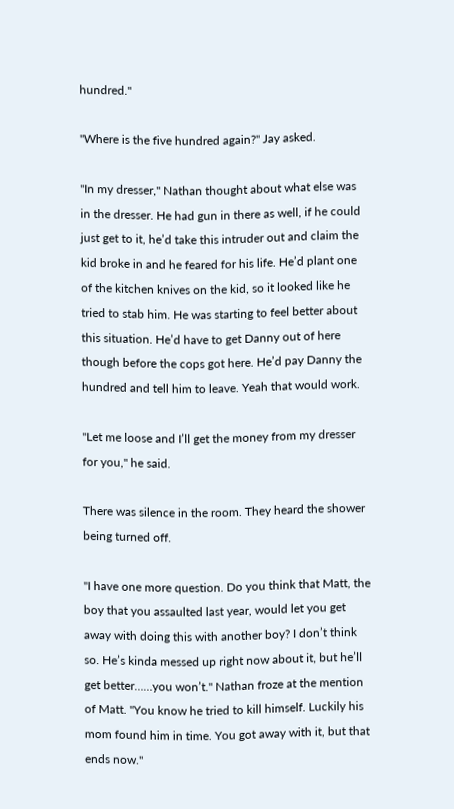hundred."

"Where is the five hundred again?" Jay asked.

"In my dresser," Nathan thought about what else was in the dresser. He had gun in there as well, if he could just get to it, he’d take this intruder out and claim the kid broke in and he feared for his life. He’d plant one of the kitchen knives on the kid, so it looked like he tried to stab him. He was starting to feel better about this situation. He’d have to get Danny out of here though before the cops got here. He’d pay Danny the hundred and tell him to leave. Yeah that would work.

"Let me loose and I’ll get the money from my dresser for you," he said.

There was silence in the room. They heard the shower being turned off.

"I have one more question. Do you think that Matt, the boy that you assaulted last year, would let you get away with doing this with another boy? I don’t think so. He’s kinda messed up right now about it, but he’ll get better……you won’t." Nathan froze at the mention of Matt. "You know he tried to kill himself. Luckily his mom found him in time. You got away with it, but that ends now."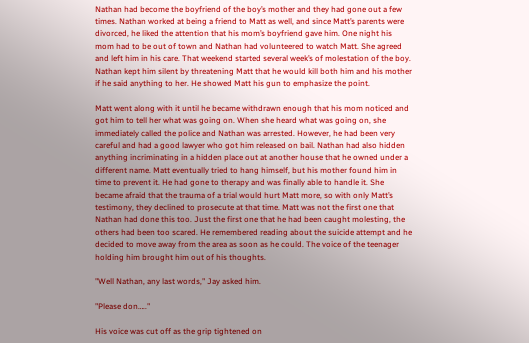Nathan had become the boyfriend of the boy’s mother and they had gone out a few times. Nathan worked at being a friend to Matt as well, and since Matt’s parents were divorced, he liked the attention that his mom’s boyfriend gave him. One night his mom had to be out of town and Nathan had volunteered to watch Matt. She agreed and left him in his care. That weekend started several week’s of molestation of the boy. Nathan kept him silent by threatening Matt that he would kill both him and his mother if he said anything to her. He showed Matt his gun to emphasize the point.

Matt went along with it until he became withdrawn enough that his mom noticed and got him to tell her what was going on. When she heard what was going on, she immediately called the police and Nathan was arrested. However, he had been very careful and had a good lawyer who got him released on bail. Nathan had also hidden anything incriminating in a hidden place out at another house that he owned under a different name. Matt eventually tried to hang himself, but his mother found him in time to prevent it. He had gone to therapy and was finally able to handle it. She became afraid that the trauma of a trial would hurt Matt more, so with only Matt’s testimony, they declined to prosecute at that time. Matt was not the first one that Nathan had done this too. Just the first one that he had been caught molesting, the others had been too scared. He remembered reading about the suicide attempt and he decided to move away from the area as soon as he could. The voice of the teenager holding him brought him out of his thoughts.

"Well Nathan, any last words," Jay asked him.

"Please don….."

His voice was cut off as the grip tightened on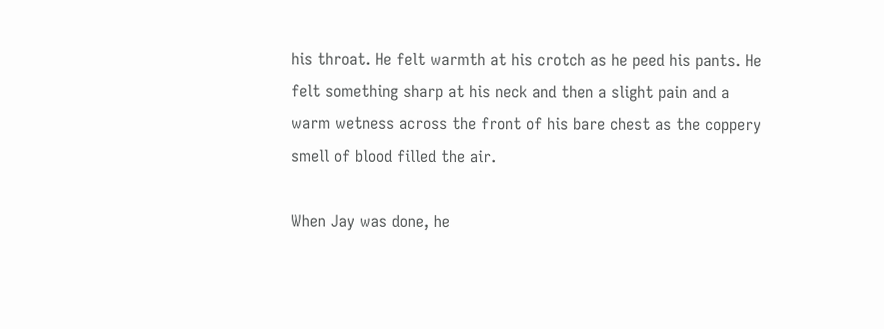his throat. He felt warmth at his crotch as he peed his pants. He felt something sharp at his neck and then a slight pain and a warm wetness across the front of his bare chest as the coppery smell of blood filled the air.

When Jay was done, he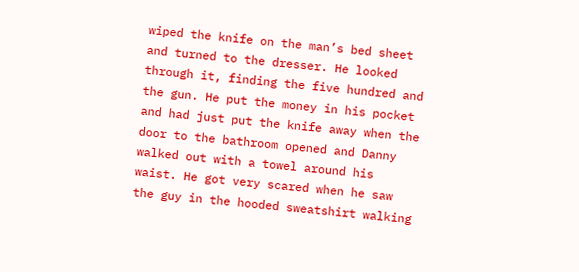wiped the knife on the man’s bed sheet and turned to the dresser. He looked through it, finding the five hundred and the gun. He put the money in his pocket and had just put the knife away when the door to the bathroom opened and Danny walked out with a towel around his waist. He got very scared when he saw the guy in the hooded sweatshirt walking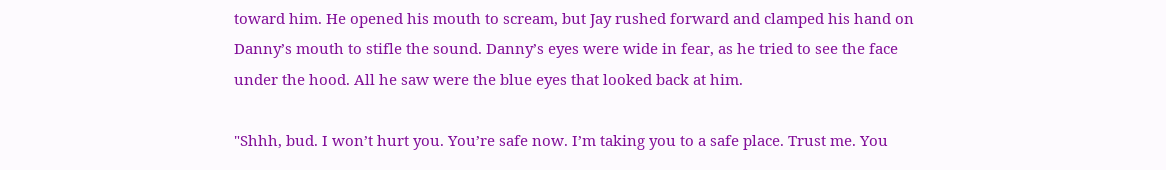toward him. He opened his mouth to scream, but Jay rushed forward and clamped his hand on Danny’s mouth to stifle the sound. Danny’s eyes were wide in fear, as he tried to see the face under the hood. All he saw were the blue eyes that looked back at him.

"Shhh, bud. I won’t hurt you. You’re safe now. I’m taking you to a safe place. Trust me. You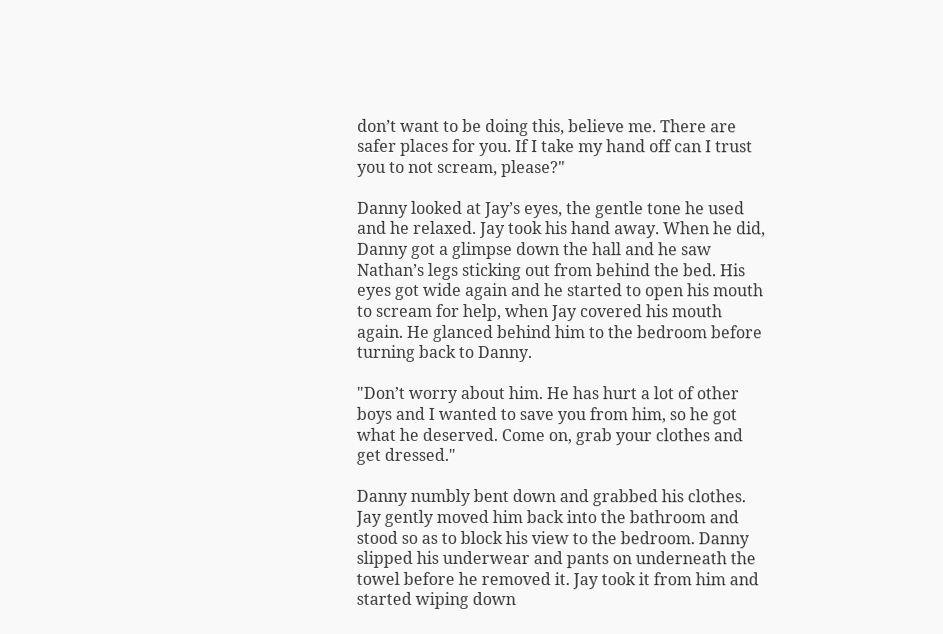don’t want to be doing this, believe me. There are safer places for you. If I take my hand off can I trust you to not scream, please?"

Danny looked at Jay’s eyes, the gentle tone he used and he relaxed. Jay took his hand away. When he did, Danny got a glimpse down the hall and he saw Nathan’s legs sticking out from behind the bed. His eyes got wide again and he started to open his mouth to scream for help, when Jay covered his mouth again. He glanced behind him to the bedroom before turning back to Danny.

"Don’t worry about him. He has hurt a lot of other boys and I wanted to save you from him, so he got what he deserved. Come on, grab your clothes and get dressed."

Danny numbly bent down and grabbed his clothes. Jay gently moved him back into the bathroom and stood so as to block his view to the bedroom. Danny slipped his underwear and pants on underneath the towel before he removed it. Jay took it from him and started wiping down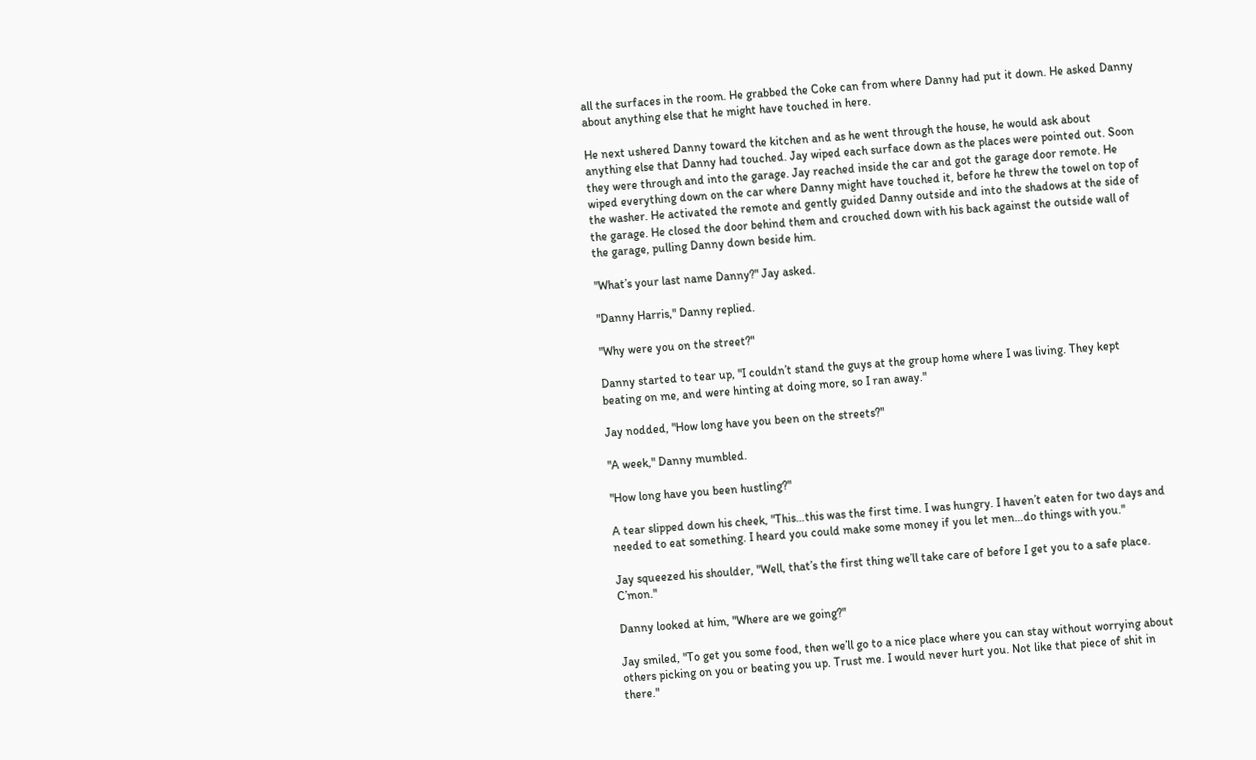all the surfaces in the room. He grabbed the Coke can from where Danny had put it down. He asked Danny about anything else that he might have touched in here.

He next ushered Danny toward the kitchen and as he went through the house, he would ask about anything else that Danny had touched. Jay wiped each surface down as the places were pointed out. Soon they were through and into the garage. Jay reached inside the car and got the garage door remote. He wiped everything down on the car where Danny might have touched it, before he threw the towel on top of the washer. He activated the remote and gently guided Danny outside and into the shadows at the side of the garage. He closed the door behind them and crouched down with his back against the outside wall of the garage, pulling Danny down beside him.

"What’s your last name Danny?" Jay asked.

"Danny Harris," Danny replied.

"Why were you on the street?"

Danny started to tear up, "I couldn’t stand the guys at the group home where I was living. They kept beating on me, and were hinting at doing more, so I ran away."

Jay nodded, "How long have you been on the streets?"

"A week," Danny mumbled.

"How long have you been hustling?"

A tear slipped down his cheek, "This…this was the first time. I was hungry. I haven’t eaten for two days and needed to eat something. I heard you could make some money if you let men…do things with you."

Jay squeezed his shoulder, "Well, that’s the first thing we’ll take care of before I get you to a safe place. C’mon."

Danny looked at him, "Where are we going?"

Jay smiled, "To get you some food, then we’ll go to a nice place where you can stay without worrying about others picking on you or beating you up. Trust me. I would never hurt you. Not like that piece of shit in there."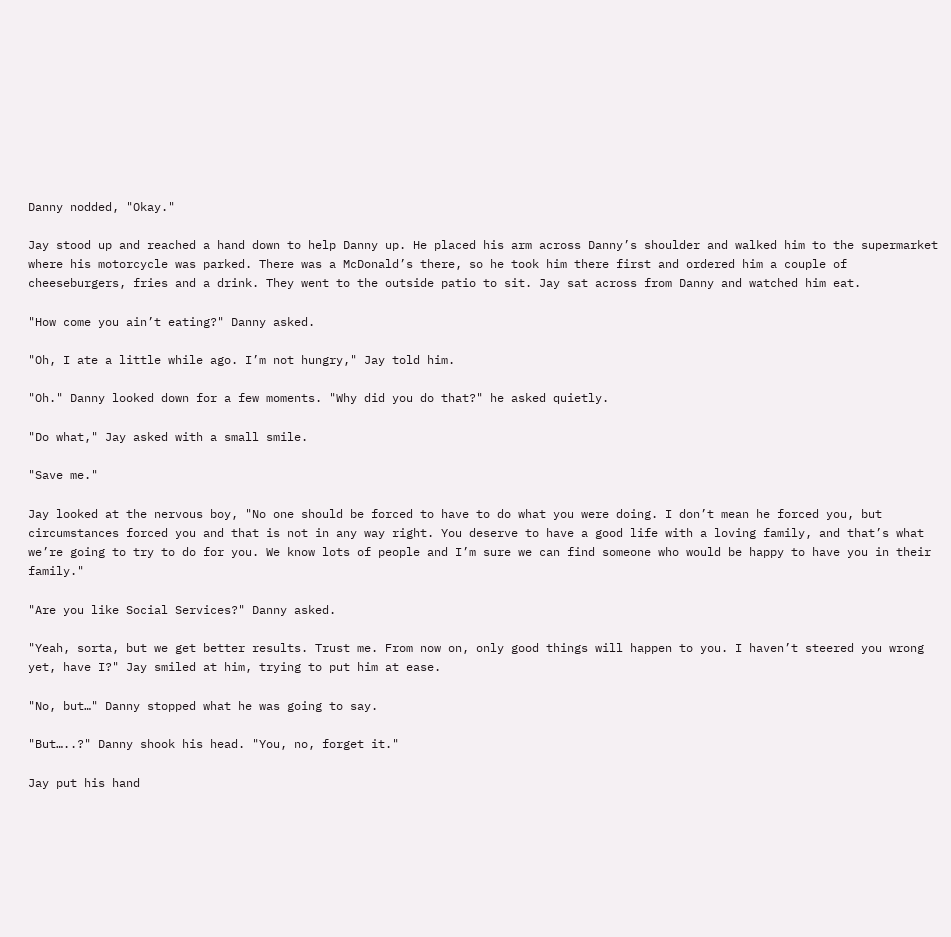Danny nodded, "Okay."

Jay stood up and reached a hand down to help Danny up. He placed his arm across Danny’s shoulder and walked him to the supermarket where his motorcycle was parked. There was a McDonald’s there, so he took him there first and ordered him a couple of cheeseburgers, fries and a drink. They went to the outside patio to sit. Jay sat across from Danny and watched him eat.

"How come you ain’t eating?" Danny asked.

"Oh, I ate a little while ago. I’m not hungry," Jay told him.

"Oh." Danny looked down for a few moments. "Why did you do that?" he asked quietly.

"Do what," Jay asked with a small smile.

"Save me."

Jay looked at the nervous boy, "No one should be forced to have to do what you were doing. I don’t mean he forced you, but circumstances forced you and that is not in any way right. You deserve to have a good life with a loving family, and that’s what we’re going to try to do for you. We know lots of people and I’m sure we can find someone who would be happy to have you in their family."

"Are you like Social Services?" Danny asked.

"Yeah, sorta, but we get better results. Trust me. From now on, only good things will happen to you. I haven’t steered you wrong yet, have I?" Jay smiled at him, trying to put him at ease.

"No, but…" Danny stopped what he was going to say.

"But…..?" Danny shook his head. "You, no, forget it."

Jay put his hand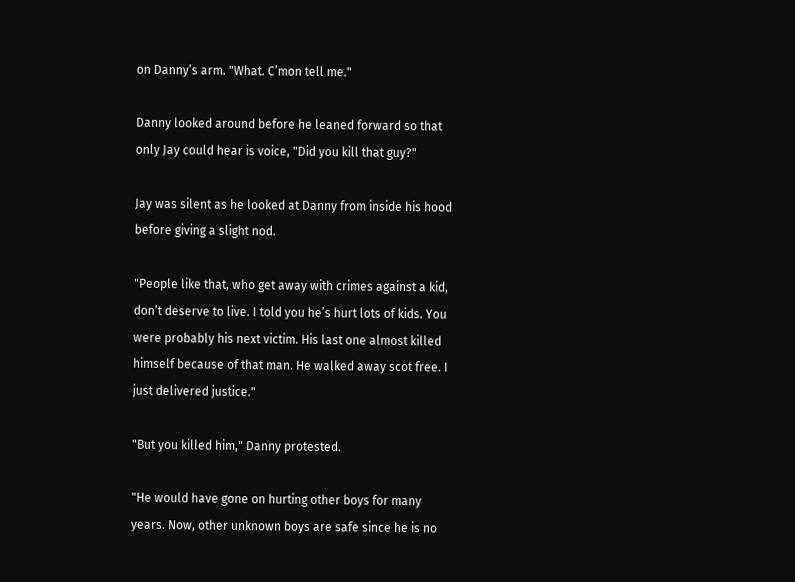on Danny’s arm. "What. C’mon tell me."

Danny looked around before he leaned forward so that only Jay could hear is voice, "Did you kill that guy?"

Jay was silent as he looked at Danny from inside his hood before giving a slight nod.

"People like that, who get away with crimes against a kid, don’t deserve to live. I told you he’s hurt lots of kids. You were probably his next victim. His last one almost killed himself because of that man. He walked away scot free. I just delivered justice."

"But you killed him," Danny protested.

"He would have gone on hurting other boys for many years. Now, other unknown boys are safe since he is no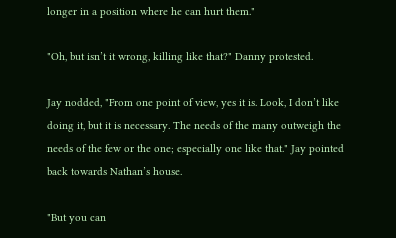longer in a position where he can hurt them."

"Oh, but isn’t it wrong, killing like that?" Danny protested.

Jay nodded, "From one point of view, yes it is. Look, I don’t like doing it, but it is necessary. The needs of the many outweigh the needs of the few or the one; especially one like that." Jay pointed back towards Nathan’s house.

"But you can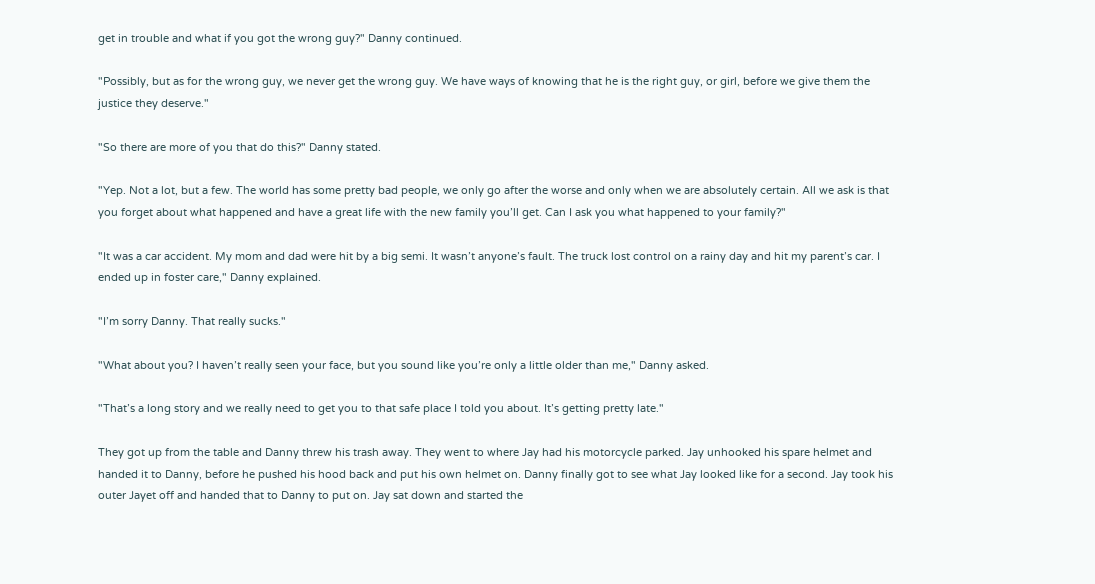get in trouble and what if you got the wrong guy?" Danny continued.

"Possibly, but as for the wrong guy, we never get the wrong guy. We have ways of knowing that he is the right guy, or girl, before we give them the justice they deserve."

"So there are more of you that do this?" Danny stated.

"Yep. Not a lot, but a few. The world has some pretty bad people, we only go after the worse and only when we are absolutely certain. All we ask is that you forget about what happened and have a great life with the new family you’ll get. Can I ask you what happened to your family?"

"It was a car accident. My mom and dad were hit by a big semi. It wasn’t anyone’s fault. The truck lost control on a rainy day and hit my parent’s car. I ended up in foster care," Danny explained.

"I’m sorry Danny. That really sucks."

"What about you? I haven’t really seen your face, but you sound like you’re only a little older than me," Danny asked.

"That’s a long story and we really need to get you to that safe place I told you about. It’s getting pretty late."

They got up from the table and Danny threw his trash away. They went to where Jay had his motorcycle parked. Jay unhooked his spare helmet and handed it to Danny, before he pushed his hood back and put his own helmet on. Danny finally got to see what Jay looked like for a second. Jay took his outer Jayet off and handed that to Danny to put on. Jay sat down and started the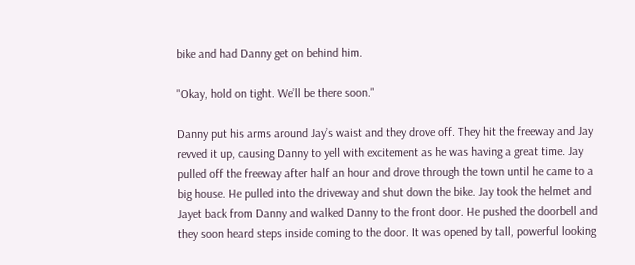bike and had Danny get on behind him.

"Okay, hold on tight. We’ll be there soon."

Danny put his arms around Jay’s waist and they drove off. They hit the freeway and Jay revved it up, causing Danny to yell with excitement as he was having a great time. Jay pulled off the freeway after half an hour and drove through the town until he came to a big house. He pulled into the driveway and shut down the bike. Jay took the helmet and Jayet back from Danny and walked Danny to the front door. He pushed the doorbell and they soon heard steps inside coming to the door. It was opened by tall, powerful looking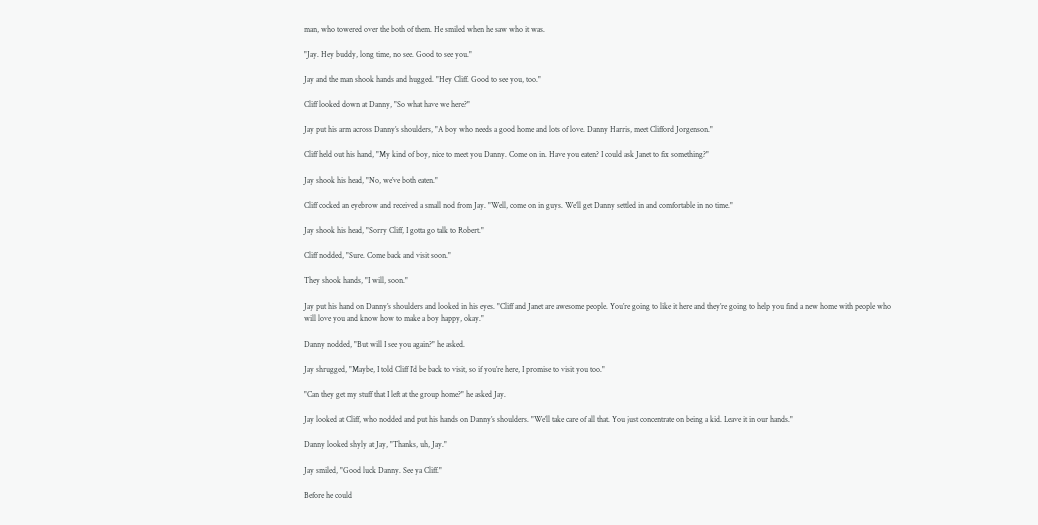man, who towered over the both of them. He smiled when he saw who it was.

"Jay. Hey buddy, long time, no see. Good to see you."

Jay and the man shook hands and hugged. "Hey Cliff. Good to see you, too."

Cliff looked down at Danny, "So what have we here?"

Jay put his arm across Danny’s shoulders, "A boy who needs a good home and lots of love. Danny Harris, meet Clifford Jorgenson."

Cliff held out his hand, "My kind of boy, nice to meet you Danny. Come on in. Have you eaten? I could ask Janet to fix something?"

Jay shook his head, "No, we’ve both eaten."

Cliff cocked an eyebrow and received a small nod from Jay. "Well, come on in guys. We’ll get Danny settled in and comfortable in no time."

Jay shook his head, "Sorry Cliff, I gotta go talk to Robert."

Cliff nodded, "Sure. Come back and visit soon."

They shook hands, "I will, soon."

Jay put his hand on Danny’s shoulders and looked in his eyes. "Cliff and Janet are awesome people. You’re going to like it here and they’re going to help you find a new home with people who will love you and know how to make a boy happy, okay."

Danny nodded, "But will I see you again?" he asked.

Jay shrugged, "Maybe, I told Cliff I’d be back to visit, so if you’re here, I promise to visit you too."

"Can they get my stuff that I left at the group home?" he asked Jay.

Jay looked at Cliff, who nodded and put his hands on Danny’s shoulders. "We’ll take care of all that. You just concentrate on being a kid. Leave it in our hands."

Danny looked shyly at Jay, "Thanks, uh, Jay."

Jay smiled, "Good luck Danny. See ya Cliff."

Before he could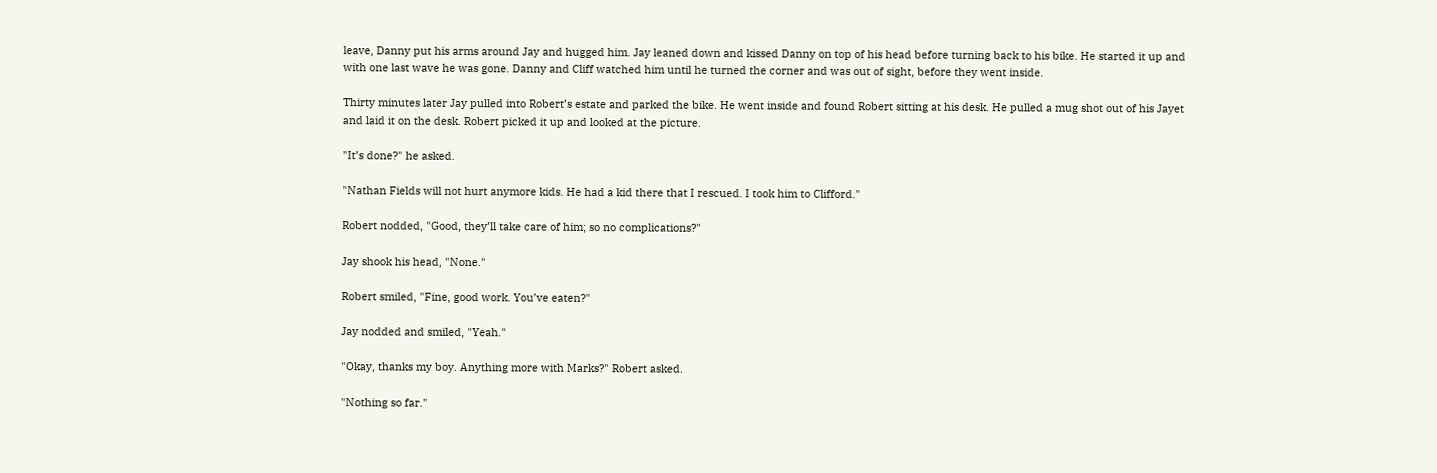leave, Danny put his arms around Jay and hugged him. Jay leaned down and kissed Danny on top of his head before turning back to his bike. He started it up and with one last wave he was gone. Danny and Cliff watched him until he turned the corner and was out of sight, before they went inside.

Thirty minutes later Jay pulled into Robert’s estate and parked the bike. He went inside and found Robert sitting at his desk. He pulled a mug shot out of his Jayet and laid it on the desk. Robert picked it up and looked at the picture.

"It’s done?" he asked.

"Nathan Fields will not hurt anymore kids. He had a kid there that I rescued. I took him to Clifford."

Robert nodded, "Good, they’ll take care of him; so no complications?"

Jay shook his head, "None."

Robert smiled, "Fine, good work. You’ve eaten?"

Jay nodded and smiled, "Yeah."

"Okay, thanks my boy. Anything more with Marks?" Robert asked.

"Nothing so far."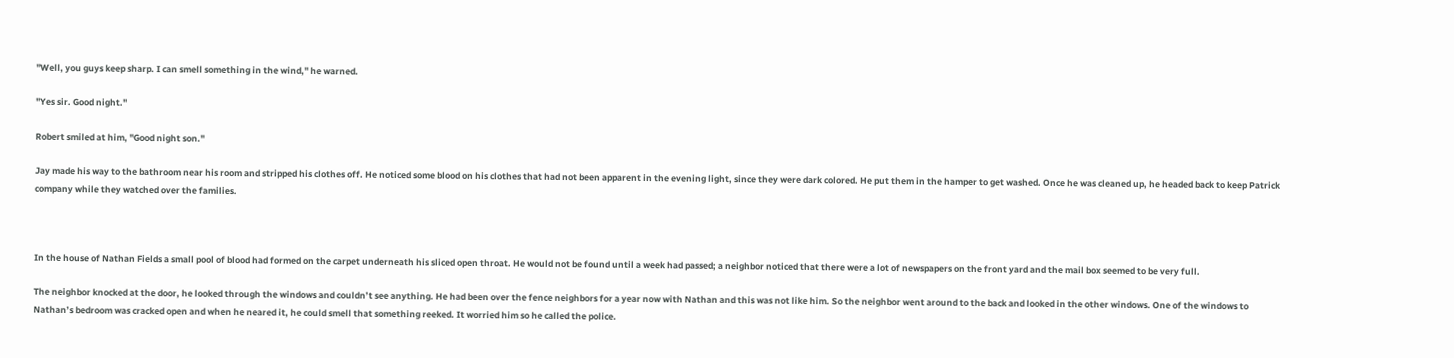"Well, you guys keep sharp. I can smell something in the wind," he warned.

"Yes sir. Good night."

Robert smiled at him, "Good night son."

Jay made his way to the bathroom near his room and stripped his clothes off. He noticed some blood on his clothes that had not been apparent in the evening light, since they were dark colored. He put them in the hamper to get washed. Once he was cleaned up, he headed back to keep Patrick company while they watched over the families.



In the house of Nathan Fields a small pool of blood had formed on the carpet underneath his sliced open throat. He would not be found until a week had passed; a neighbor noticed that there were a lot of newspapers on the front yard and the mail box seemed to be very full.

The neighbor knocked at the door, he looked through the windows and couldn’t see anything. He had been over the fence neighbors for a year now with Nathan and this was not like him. So the neighbor went around to the back and looked in the other windows. One of the windows to Nathan’s bedroom was cracked open and when he neared it, he could smell that something reeked. It worried him so he called the police.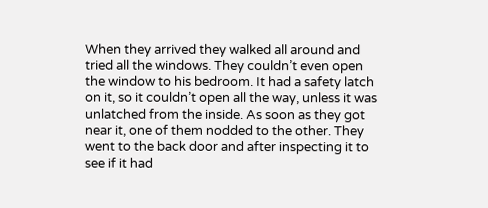When they arrived they walked all around and tried all the windows. They couldn’t even open the window to his bedroom. It had a safety latch on it, so it couldn’t open all the way, unless it was unlatched from the inside. As soon as they got near it, one of them nodded to the other. They went to the back door and after inspecting it to see if it had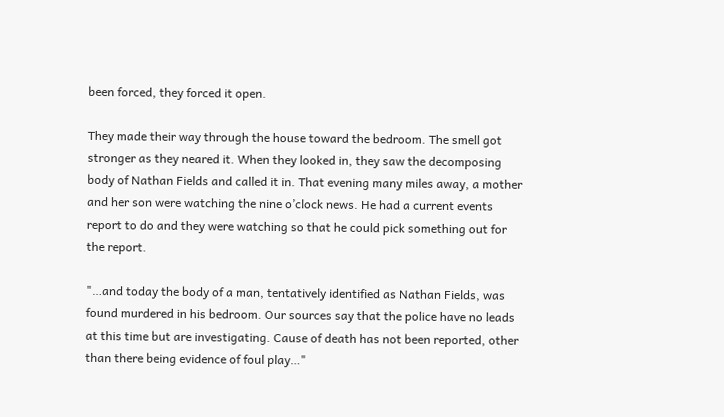been forced, they forced it open.

They made their way through the house toward the bedroom. The smell got stronger as they neared it. When they looked in, they saw the decomposing body of Nathan Fields and called it in. That evening many miles away, a mother and her son were watching the nine o’clock news. He had a current events report to do and they were watching so that he could pick something out for the report.

"…and today the body of a man, tentatively identified as Nathan Fields, was found murdered in his bedroom. Our sources say that the police have no leads at this time but are investigating. Cause of death has not been reported, other than there being evidence of foul play…"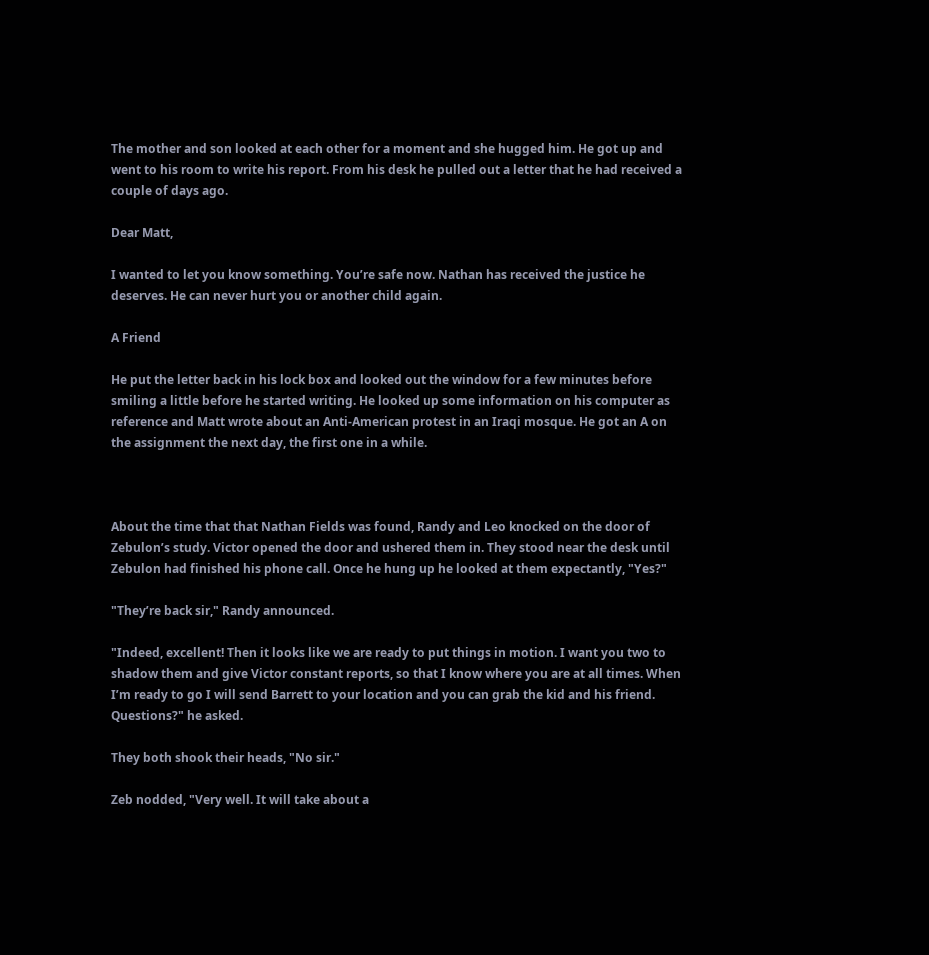The mother and son looked at each other for a moment and she hugged him. He got up and went to his room to write his report. From his desk he pulled out a letter that he had received a couple of days ago.

Dear Matt,

I wanted to let you know something. You’re safe now. Nathan has received the justice he deserves. He can never hurt you or another child again.

A Friend

He put the letter back in his lock box and looked out the window for a few minutes before smiling a little before he started writing. He looked up some information on his computer as reference and Matt wrote about an Anti-American protest in an Iraqi mosque. He got an A on the assignment the next day, the first one in a while.



About the time that that Nathan Fields was found, Randy and Leo knocked on the door of Zebulon’s study. Victor opened the door and ushered them in. They stood near the desk until Zebulon had finished his phone call. Once he hung up he looked at them expectantly, "Yes?"

"They’re back sir," Randy announced.

"Indeed, excellent! Then it looks like we are ready to put things in motion. I want you two to shadow them and give Victor constant reports, so that I know where you are at all times. When I’m ready to go I will send Barrett to your location and you can grab the kid and his friend. Questions?" he asked.

They both shook their heads, "No sir."

Zeb nodded, "Very well. It will take about a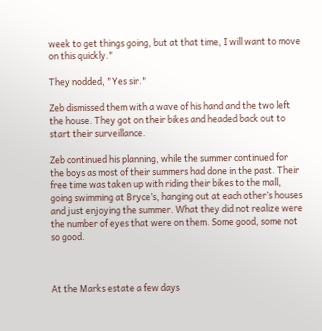week to get things going, but at that time, I will want to move on this quickly."

They nodded, "Yes sir."

Zeb dismissed them with a wave of his hand and the two left the house. They got on their bikes and headed back out to start their surveillance.

Zeb continued his planning, while the summer continued for the boys as most of their summers had done in the past. Their free time was taken up with riding their bikes to the mall, going swimming at Bryce’s, hanging out at each other’s houses and just enjoying the summer. What they did not realize were the number of eyes that were on them. Some good, some not so good.



At the Marks estate a few days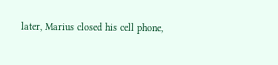later, Marius closed his cell phone,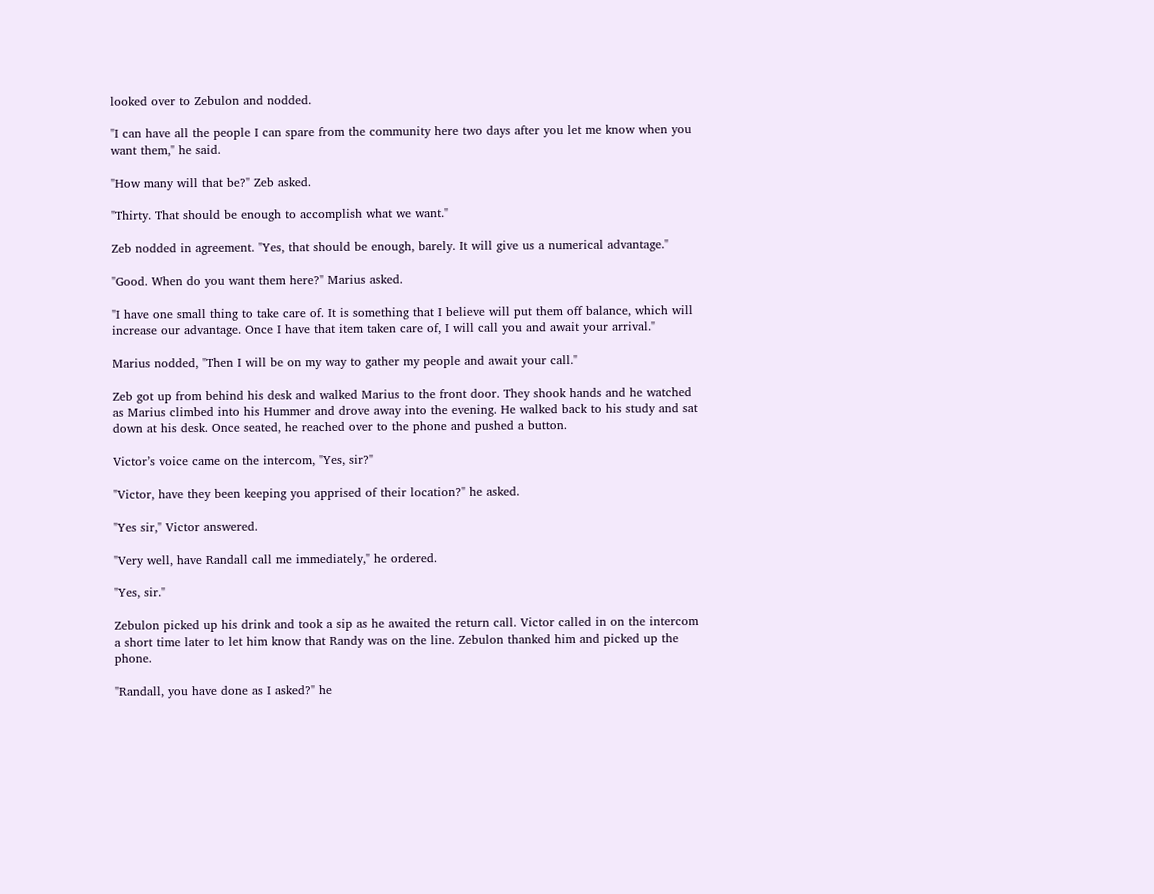looked over to Zebulon and nodded.

"I can have all the people I can spare from the community here two days after you let me know when you want them," he said.

"How many will that be?" Zeb asked.

"Thirty. That should be enough to accomplish what we want."

Zeb nodded in agreement. "Yes, that should be enough, barely. It will give us a numerical advantage."

"Good. When do you want them here?" Marius asked.

"I have one small thing to take care of. It is something that I believe will put them off balance, which will increase our advantage. Once I have that item taken care of, I will call you and await your arrival."

Marius nodded, "Then I will be on my way to gather my people and await your call."

Zeb got up from behind his desk and walked Marius to the front door. They shook hands and he watched as Marius climbed into his Hummer and drove away into the evening. He walked back to his study and sat down at his desk. Once seated, he reached over to the phone and pushed a button.

Victor’s voice came on the intercom, "Yes, sir?"

"Victor, have they been keeping you apprised of their location?" he asked.

"Yes sir," Victor answered.

"Very well, have Randall call me immediately," he ordered.

"Yes, sir."

Zebulon picked up his drink and took a sip as he awaited the return call. Victor called in on the intercom a short time later to let him know that Randy was on the line. Zebulon thanked him and picked up the phone.

"Randall, you have done as I asked?" he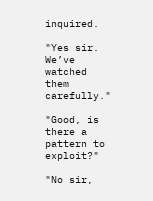inquired.

"Yes sir. We’ve watched them carefully."

"Good, is there a pattern to exploit?"

"No sir,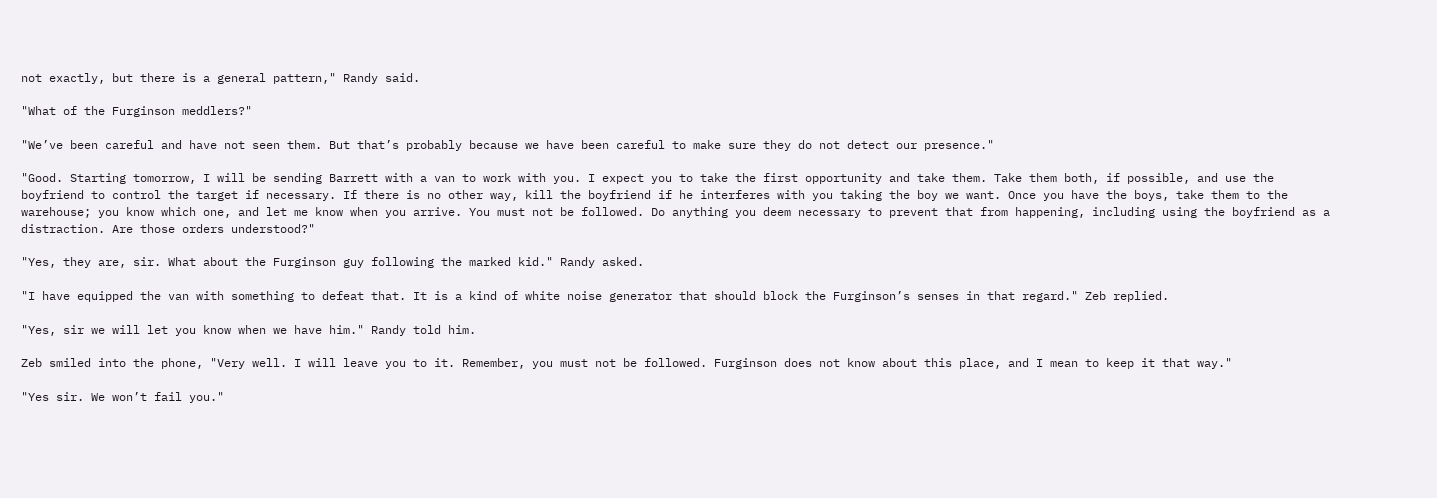not exactly, but there is a general pattern," Randy said.

"What of the Furginson meddlers?"

"We’ve been careful and have not seen them. But that’s probably because we have been careful to make sure they do not detect our presence."

"Good. Starting tomorrow, I will be sending Barrett with a van to work with you. I expect you to take the first opportunity and take them. Take them both, if possible, and use the boyfriend to control the target if necessary. If there is no other way, kill the boyfriend if he interferes with you taking the boy we want. Once you have the boys, take them to the warehouse; you know which one, and let me know when you arrive. You must not be followed. Do anything you deem necessary to prevent that from happening, including using the boyfriend as a distraction. Are those orders understood?"

"Yes, they are, sir. What about the Furginson guy following the marked kid." Randy asked.

"I have equipped the van with something to defeat that. It is a kind of white noise generator that should block the Furginson’s senses in that regard." Zeb replied.

"Yes, sir we will let you know when we have him." Randy told him.

Zeb smiled into the phone, "Very well. I will leave you to it. Remember, you must not be followed. Furginson does not know about this place, and I mean to keep it that way."

"Yes sir. We won’t fail you."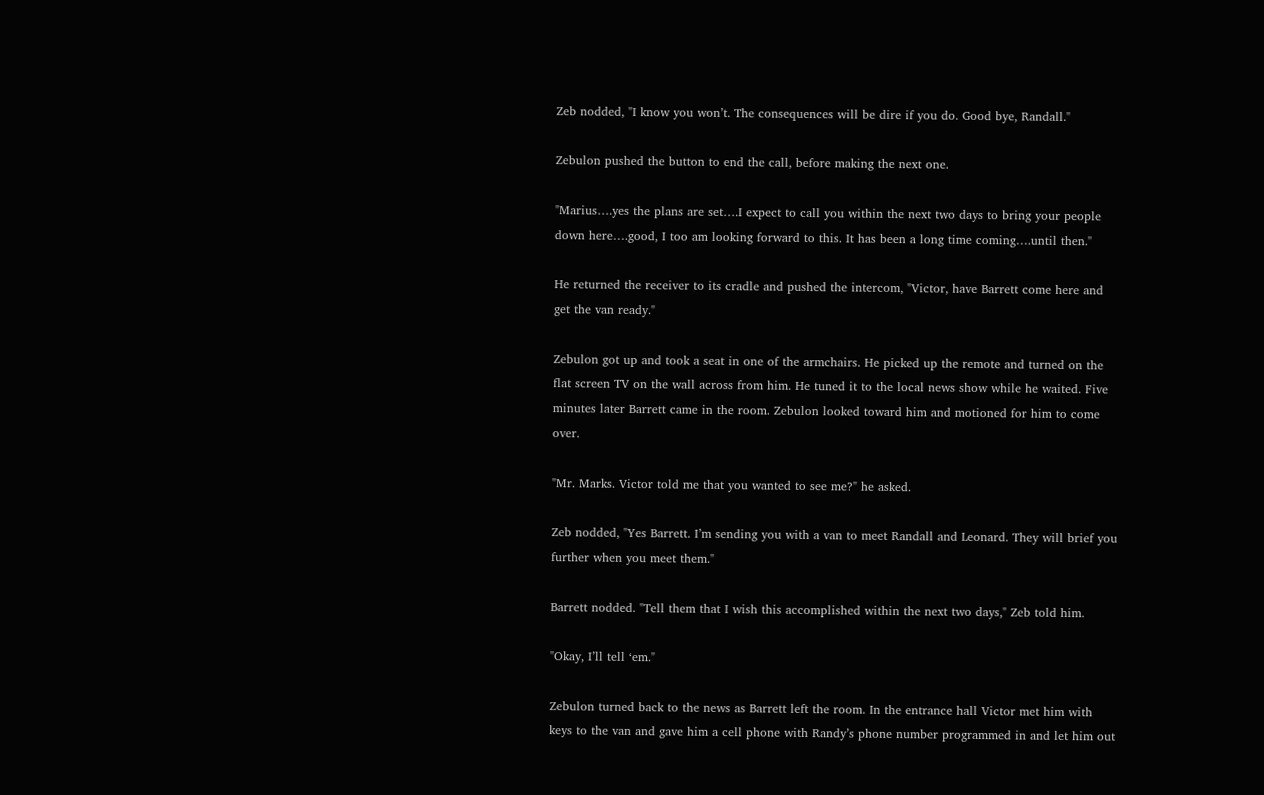Zeb nodded, "I know you won’t. The consequences will be dire if you do. Good bye, Randall."

Zebulon pushed the button to end the call, before making the next one.

"Marius….yes the plans are set….I expect to call you within the next two days to bring your people down here….good, I too am looking forward to this. It has been a long time coming….until then."

He returned the receiver to its cradle and pushed the intercom, "Victor, have Barrett come here and get the van ready."

Zebulon got up and took a seat in one of the armchairs. He picked up the remote and turned on the flat screen TV on the wall across from him. He tuned it to the local news show while he waited. Five minutes later Barrett came in the room. Zebulon looked toward him and motioned for him to come over.

"Mr. Marks. Victor told me that you wanted to see me?" he asked.

Zeb nodded, "Yes Barrett. I’m sending you with a van to meet Randall and Leonard. They will brief you further when you meet them."

Barrett nodded. "Tell them that I wish this accomplished within the next two days," Zeb told him.

"Okay, I’ll tell ‘em."

Zebulon turned back to the news as Barrett left the room. In the entrance hall Victor met him with keys to the van and gave him a cell phone with Randy’s phone number programmed in and let him out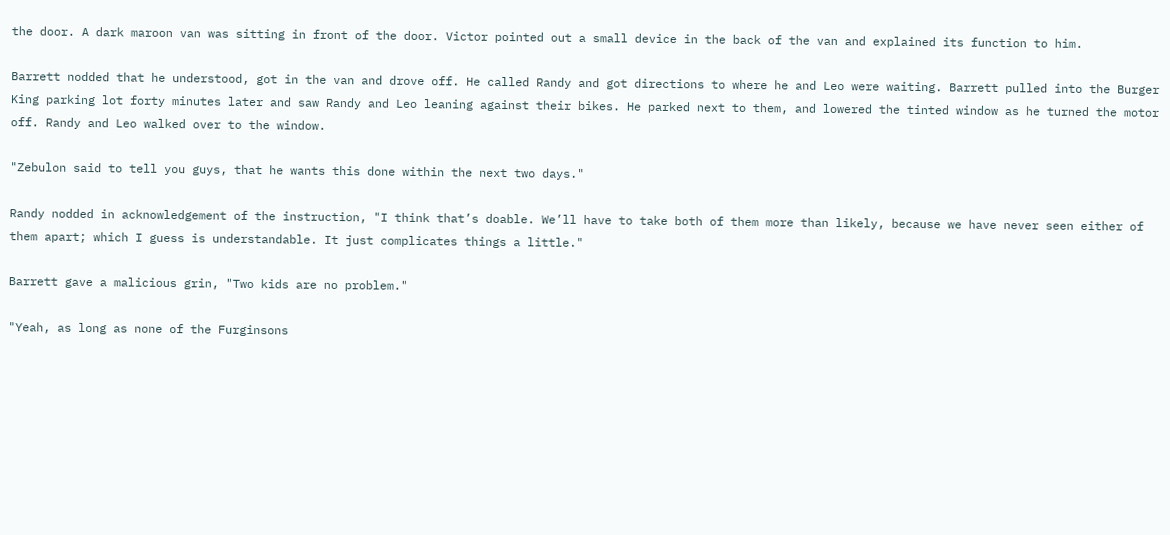the door. A dark maroon van was sitting in front of the door. Victor pointed out a small device in the back of the van and explained its function to him.

Barrett nodded that he understood, got in the van and drove off. He called Randy and got directions to where he and Leo were waiting. Barrett pulled into the Burger King parking lot forty minutes later and saw Randy and Leo leaning against their bikes. He parked next to them, and lowered the tinted window as he turned the motor off. Randy and Leo walked over to the window.

"Zebulon said to tell you guys, that he wants this done within the next two days."

Randy nodded in acknowledgement of the instruction, "I think that’s doable. We’ll have to take both of them more than likely, because we have never seen either of them apart; which I guess is understandable. It just complicates things a little."

Barrett gave a malicious grin, "Two kids are no problem."

"Yeah, as long as none of the Furginsons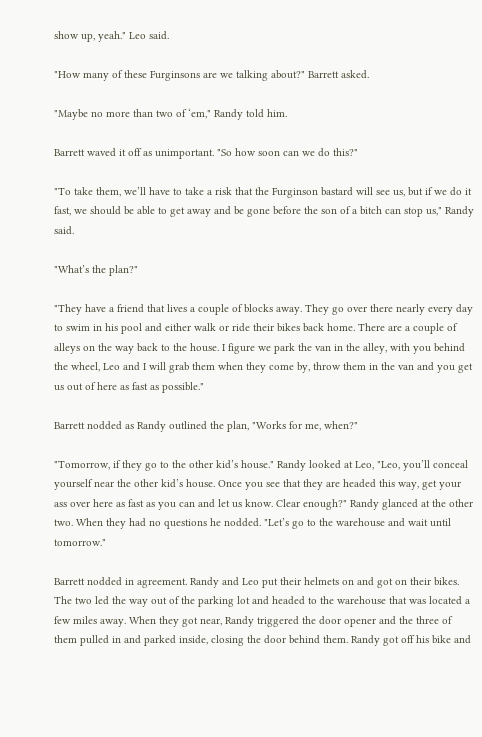show up, yeah." Leo said.

"How many of these Furginsons are we talking about?" Barrett asked.

"Maybe no more than two of ‘em," Randy told him.

Barrett waved it off as unimportant. "So how soon can we do this?"

"To take them, we’ll have to take a risk that the Furginson bastard will see us, but if we do it fast, we should be able to get away and be gone before the son of a bitch can stop us," Randy said.

"What’s the plan?"

"They have a friend that lives a couple of blocks away. They go over there nearly every day to swim in his pool and either walk or ride their bikes back home. There are a couple of alleys on the way back to the house. I figure we park the van in the alley, with you behind the wheel, Leo and I will grab them when they come by, throw them in the van and you get us out of here as fast as possible."

Barrett nodded as Randy outlined the plan, "Works for me, when?"

"Tomorrow, if they go to the other kid’s house." Randy looked at Leo, "Leo, you’ll conceal yourself near the other kid’s house. Once you see that they are headed this way, get your ass over here as fast as you can and let us know. Clear enough?" Randy glanced at the other two. When they had no questions he nodded. "Let’s go to the warehouse and wait until tomorrow."

Barrett nodded in agreement. Randy and Leo put their helmets on and got on their bikes. The two led the way out of the parking lot and headed to the warehouse that was located a few miles away. When they got near, Randy triggered the door opener and the three of them pulled in and parked inside, closing the door behind them. Randy got off his bike and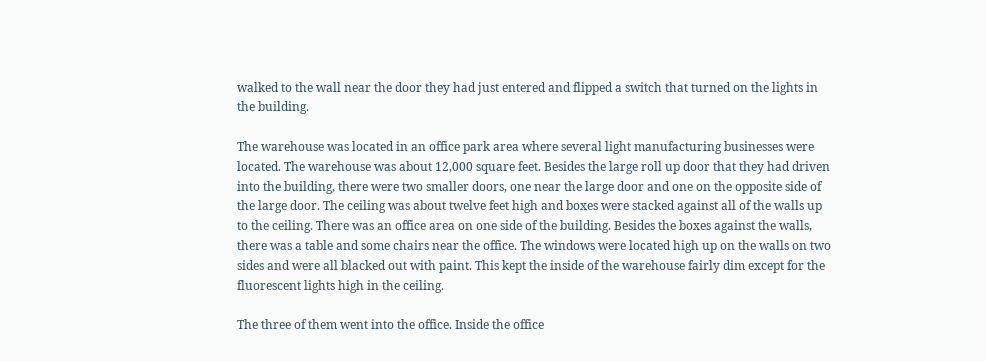walked to the wall near the door they had just entered and flipped a switch that turned on the lights in the building.

The warehouse was located in an office park area where several light manufacturing businesses were located. The warehouse was about 12,000 square feet. Besides the large roll up door that they had driven into the building, there were two smaller doors, one near the large door and one on the opposite side of the large door. The ceiling was about twelve feet high and boxes were stacked against all of the walls up to the ceiling. There was an office area on one side of the building. Besides the boxes against the walls, there was a table and some chairs near the office. The windows were located high up on the walls on two sides and were all blacked out with paint. This kept the inside of the warehouse fairly dim except for the fluorescent lights high in the ceiling.

The three of them went into the office. Inside the office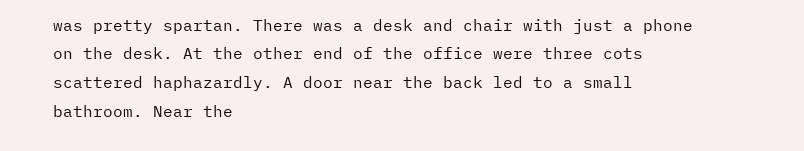was pretty spartan. There was a desk and chair with just a phone on the desk. At the other end of the office were three cots scattered haphazardly. A door near the back led to a small bathroom. Near the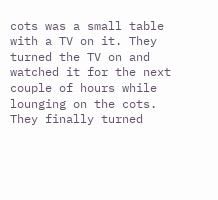cots was a small table with a TV on it. They turned the TV on and watched it for the next couple of hours while lounging on the cots. They finally turned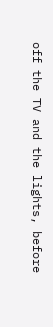off the TV and the lights, before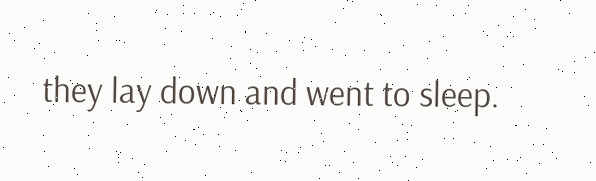they lay down and went to sleep.